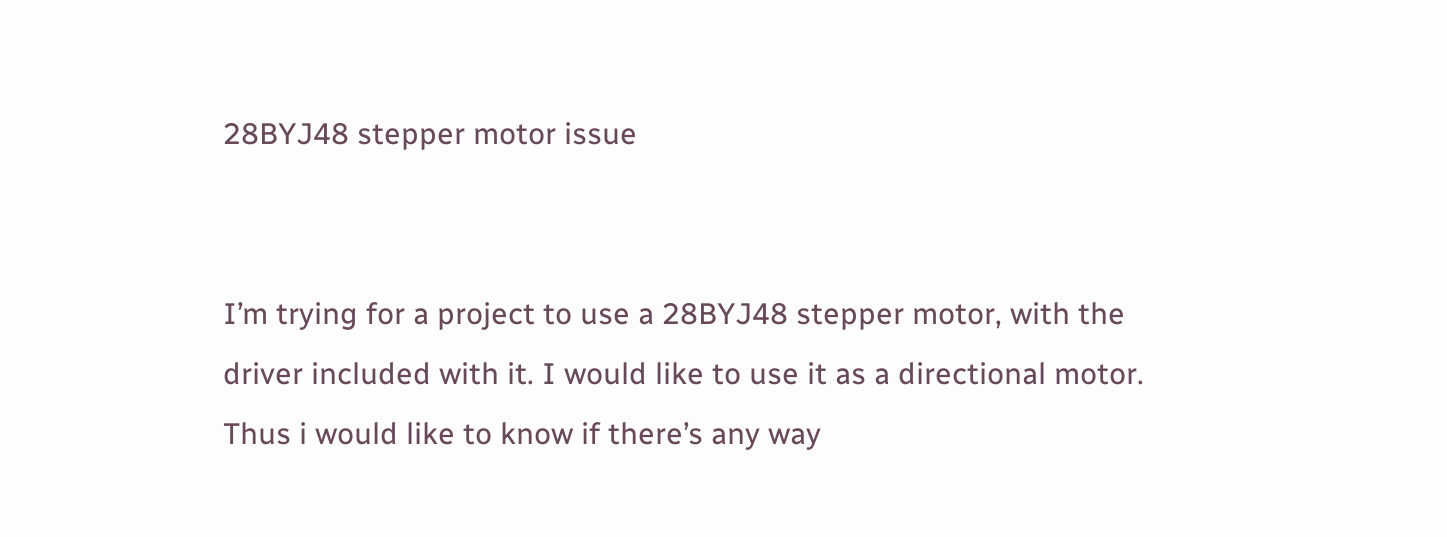28BYJ48 stepper motor issue


I’m trying for a project to use a 28BYJ48 stepper motor, with the driver included with it. I would like to use it as a directional motor. Thus i would like to know if there’s any way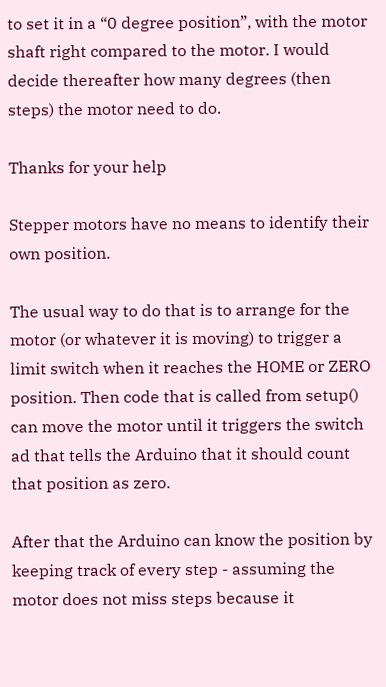to set it in a “0 degree position”, with the motor shaft right compared to the motor. I would decide thereafter how many degrees (then steps) the motor need to do.

Thanks for your help

Stepper motors have no means to identify their own position.

The usual way to do that is to arrange for the motor (or whatever it is moving) to trigger a limit switch when it reaches the HOME or ZERO position. Then code that is called from setup() can move the motor until it triggers the switch ad that tells the Arduino that it should count that position as zero.

After that the Arduino can know the position by keeping track of every step - assuming the motor does not miss steps because it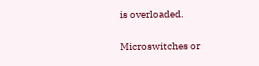is overloaded.

Microswitches or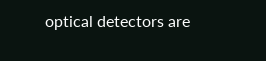optical detectors are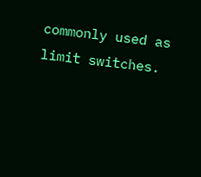commonly used as limit switches.